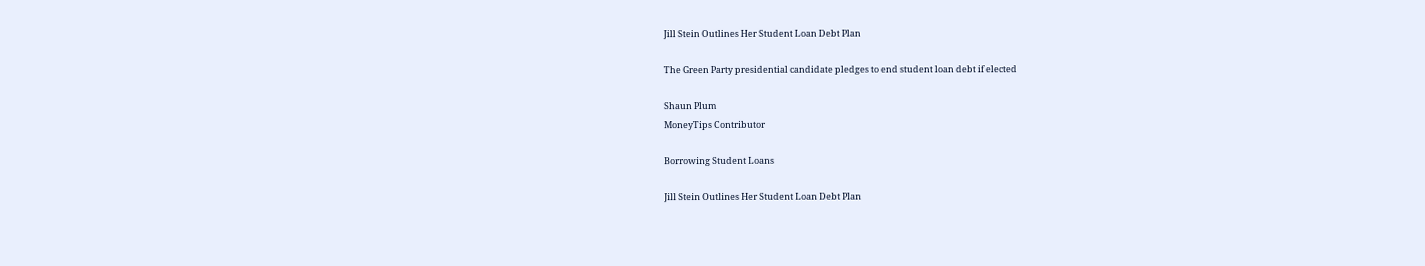Jill Stein Outlines Her Student Loan Debt Plan

The Green Party presidential candidate pledges to end student loan debt if elected

Shaun Plum
MoneyTips Contributor

Borrowing Student Loans

Jill Stein Outlines Her Student Loan Debt Plan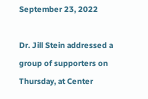September 23, 2022

Dr. Jill Stein addressed a group of supporters on Thursday, at Center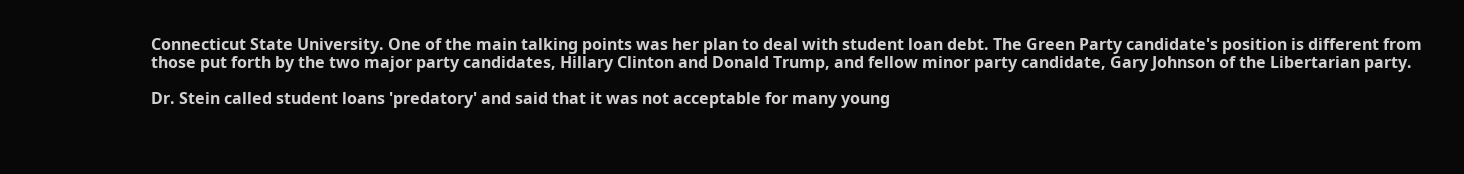Connecticut State University. One of the main talking points was her plan to deal with student loan debt. The Green Party candidate's position is different from those put forth by the two major party candidates, Hillary Clinton and Donald Trump, and fellow minor party candidate, Gary Johnson of the Libertarian party.

Dr. Stein called student loans 'predatory' and said that it was not acceptable for many young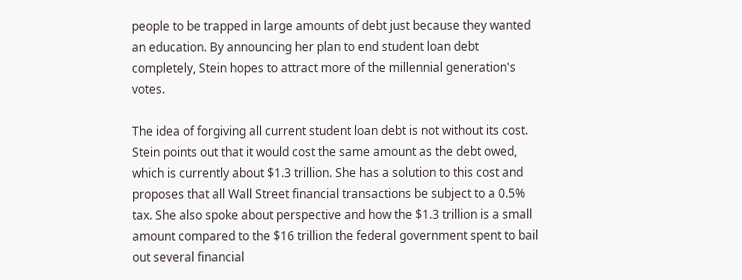people to be trapped in large amounts of debt just because they wanted an education. By announcing her plan to end student loan debt completely, Stein hopes to attract more of the millennial generation's votes.

The idea of forgiving all current student loan debt is not without its cost. Stein points out that it would cost the same amount as the debt owed, which is currently about $1.3 trillion. She has a solution to this cost and proposes that all Wall Street financial transactions be subject to a 0.5% tax. She also spoke about perspective and how the $1.3 trillion is a small amount compared to the $16 trillion the federal government spent to bail out several financial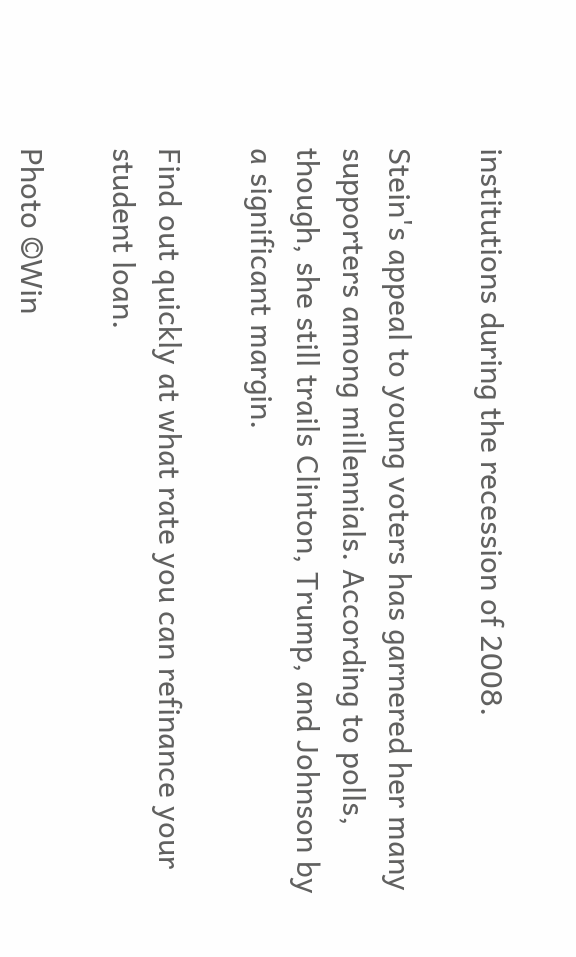institutions during the recession of 2008.

Stein's appeal to young voters has garnered her many supporters among millennials. According to polls, though, she still trails Clinton, Trump, and Johnson by a significant margin.

Find out quickly at what rate you can refinance your student loan.

Photo ©Win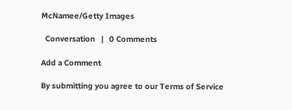McNamee/Getty Images

  Conversation   |   0 Comments

Add a Comment

By submitting you agree to our Terms of Service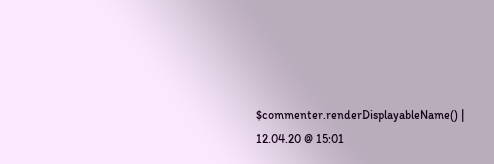$commenter.renderDisplayableName() | 12.04.20 @ 15:01